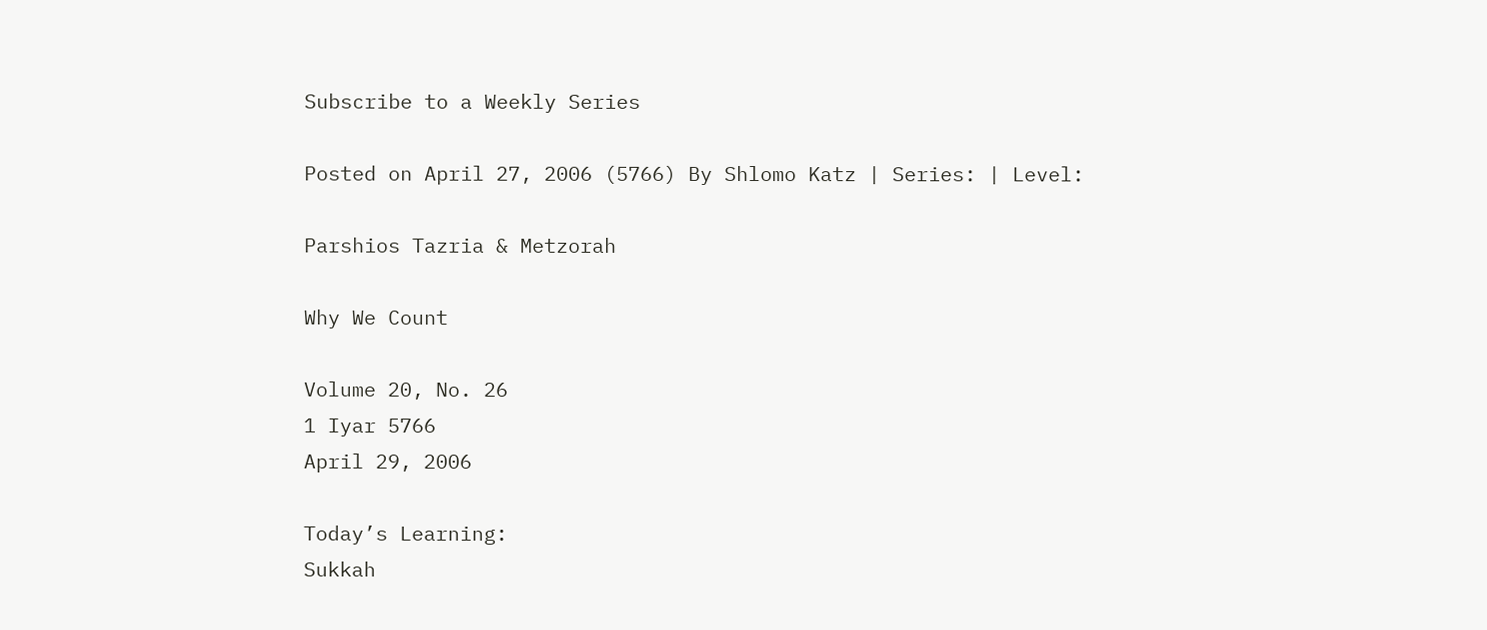Subscribe to a Weekly Series

Posted on April 27, 2006 (5766) By Shlomo Katz | Series: | Level:

Parshios Tazria & Metzorah

Why We Count

Volume 20, No. 26
1 Iyar 5766
April 29, 2006

Today’s Learning:
Sukkah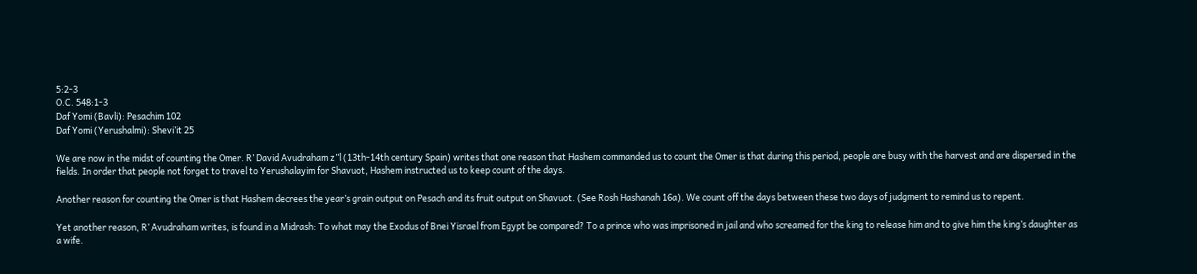5:2-3
O.C. 548:1-3
Daf Yomi (Bavli): Pesachim 102
Daf Yomi (Yerushalmi): Shevi’it 25

We are now in the midst of counting the Omer. R’ David Avudraham z”l (13th-14th century Spain) writes that one reason that Hashem commanded us to count the Omer is that during this period, people are busy with the harvest and are dispersed in the fields. In order that people not forget to travel to Yerushalayim for Shavuot, Hashem instructed us to keep count of the days.

Another reason for counting the Omer is that Hashem decrees the year’s grain output on Pesach and its fruit output on Shavuot. (See Rosh Hashanah 16a). We count off the days between these two days of judgment to remind us to repent.

Yet another reason, R’ Avudraham writes, is found in a Midrash: To what may the Exodus of Bnei Yisrael from Egypt be compared? To a prince who was imprisoned in jail and who screamed for the king to release him and to give him the king’s daughter as a wife.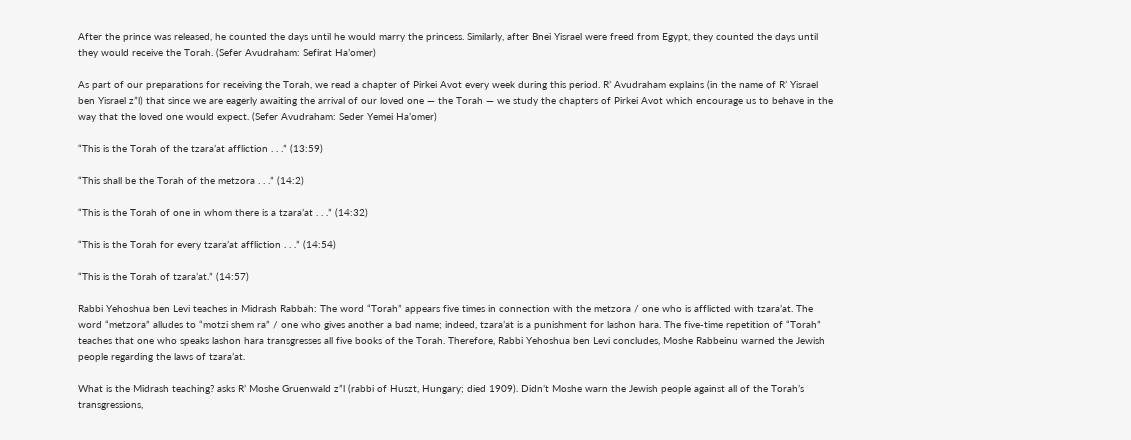After the prince was released, he counted the days until he would marry the princess. Similarly, after Bnei Yisrael were freed from Egypt, they counted the days until they would receive the Torah. (Sefer Avudraham: Sefirat Ha’omer)

As part of our preparations for receiving the Torah, we read a chapter of Pirkei Avot every week during this period. R’ Avudraham explains (in the name of R’ Yisrael ben Yisrael z”l) that since we are eagerly awaiting the arrival of our loved one — the Torah — we study the chapters of Pirkei Avot which encourage us to behave in the way that the loved one would expect. (Sefer Avudraham: Seder Yemei Ha’omer)

“This is the Torah of the tzara’at affliction . . .” (13:59)

“This shall be the Torah of the metzora . . .” (14:2)

“This is the Torah of one in whom there is a tzara’at . . .” (14:32)

“This is the Torah for every tzara’at affliction . . .” (14:54)

“This is the Torah of tzara’at.” (14:57)

Rabbi Yehoshua ben Levi teaches in Midrash Rabbah: The word “Torah” appears five times in connection with the metzora / one who is afflicted with tzara’at. The word “metzora” alludes to “motzi shem ra” / one who gives another a bad name; indeed, tzara’at is a punishment for lashon hara. The five-time repetition of “Torah” teaches that one who speaks lashon hara transgresses all five books of the Torah. Therefore, Rabbi Yehoshua ben Levi concludes, Moshe Rabbeinu warned the Jewish people regarding the laws of tzara’at.

What is the Midrash teaching? asks R’ Moshe Gruenwald z”l (rabbi of Huszt, Hungary; died 1909). Didn’t Moshe warn the Jewish people against all of the Torah’s transgressions,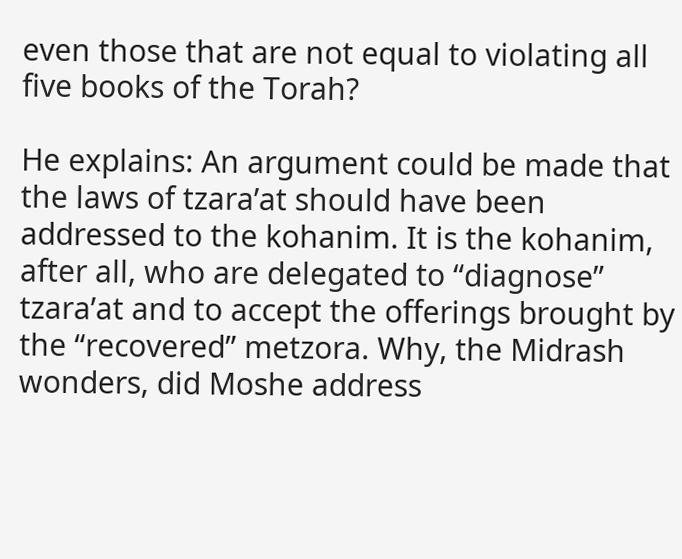even those that are not equal to violating all five books of the Torah?

He explains: An argument could be made that the laws of tzara’at should have been addressed to the kohanim. It is the kohanim, after all, who are delegated to “diagnose” tzara’at and to accept the offerings brought by the “recovered” metzora. Why, the Midrash wonders, did Moshe address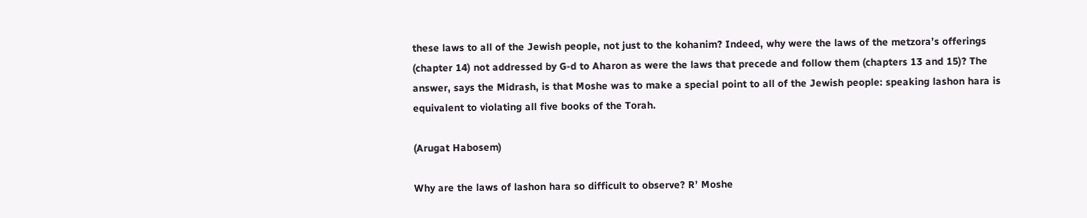these laws to all of the Jewish people, not just to the kohanim? Indeed, why were the laws of the metzora’s offerings (chapter 14) not addressed by G-d to Aharon as were the laws that precede and follow them (chapters 13 and 15)? The answer, says the Midrash, is that Moshe was to make a special point to all of the Jewish people: speaking lashon hara is equivalent to violating all five books of the Torah.

(Arugat Habosem)

Why are the laws of lashon hara so difficult to observe? R’ Moshe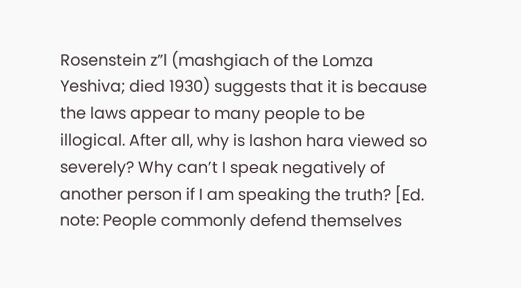Rosenstein z”l (mashgiach of the Lomza Yeshiva; died 1930) suggests that it is because the laws appear to many people to be illogical. After all, why is lashon hara viewed so severely? Why can’t I speak negatively of another person if I am speaking the truth? [Ed. note: People commonly defend themselves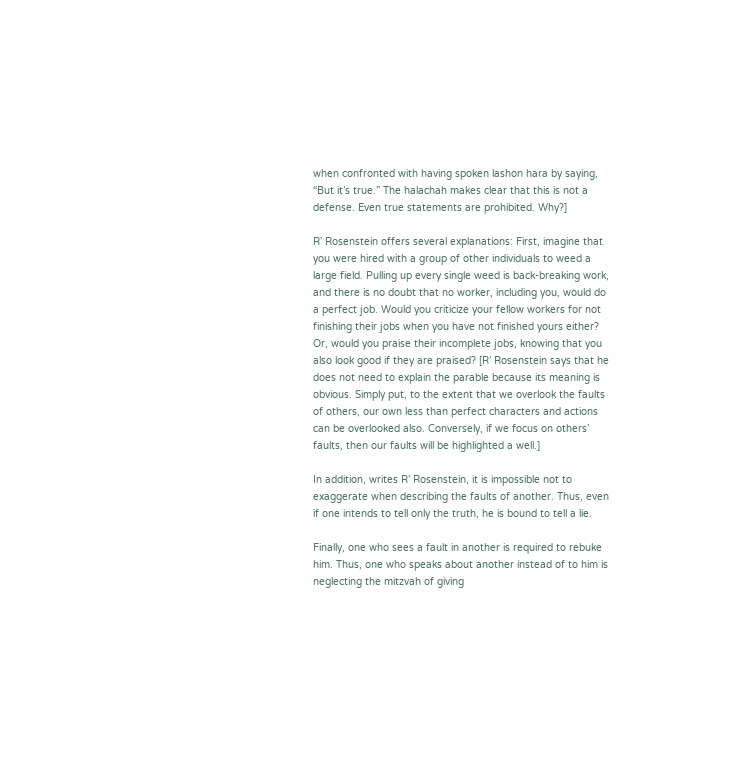when confronted with having spoken lashon hara by saying, “But it’s true.” The halachah makes clear that this is not a defense. Even true statements are prohibited. Why?]

R’ Rosenstein offers several explanations: First, imagine that you were hired with a group of other individuals to weed a large field. Pulling up every single weed is back-breaking work, and there is no doubt that no worker, including you, would do a perfect job. Would you criticize your fellow workers for not finishing their jobs when you have not finished yours either? Or, would you praise their incomplete jobs, knowing that you also look good if they are praised? [R’ Rosenstein says that he does not need to explain the parable because its meaning is obvious. Simply put, to the extent that we overlook the faults of others, our own less than perfect characters and actions can be overlooked also. Conversely, if we focus on others’ faults, then our faults will be highlighted a well.]

In addition, writes R’ Rosenstein, it is impossible not to exaggerate when describing the faults of another. Thus, even if one intends to tell only the truth, he is bound to tell a lie.

Finally, one who sees a fault in another is required to rebuke him. Thus, one who speaks about another instead of to him is neglecting the mitzvah of giving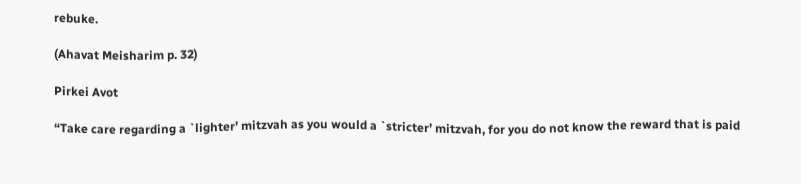rebuke.

(Ahavat Meisharim p. 32)

Pirkei Avot

“Take care regarding a `lighter’ mitzvah as you would a `stricter’ mitzvah, for you do not know the reward that is paid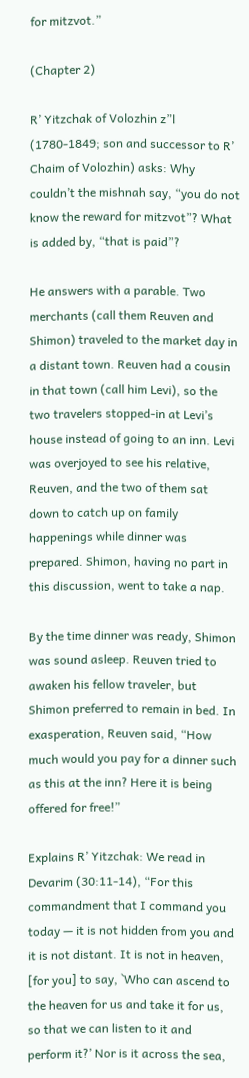for mitzvot.”

(Chapter 2)

R’ Yitzchak of Volozhin z”l (1780-1849; son and successor to R’ Chaim of Volozhin) asks: Why couldn’t the mishnah say, “you do not know the reward for mitzvot”? What is added by, “that is paid”?

He answers with a parable. Two merchants (call them Reuven and Shimon) traveled to the market day in a distant town. Reuven had a cousin in that town (call him Levi), so the two travelers stopped-in at Levi’s house instead of going to an inn. Levi was overjoyed to see his relative, Reuven, and the two of them sat down to catch up on family happenings while dinner was prepared. Shimon, having no part in this discussion, went to take a nap.

By the time dinner was ready, Shimon was sound asleep. Reuven tried to awaken his fellow traveler, but Shimon preferred to remain in bed. In exasperation, Reuven said, “How much would you pay for a dinner such as this at the inn? Here it is being offered for free!”

Explains R’ Yitzchak: We read in Devarim (30:11-14), “For this commandment that I command you today — it is not hidden from you and it is not distant. It is not in heaven, [for you] to say, `Who can ascend to the heaven for us and take it for us, so that we can listen to it and perform it?’ Nor is it across the sea,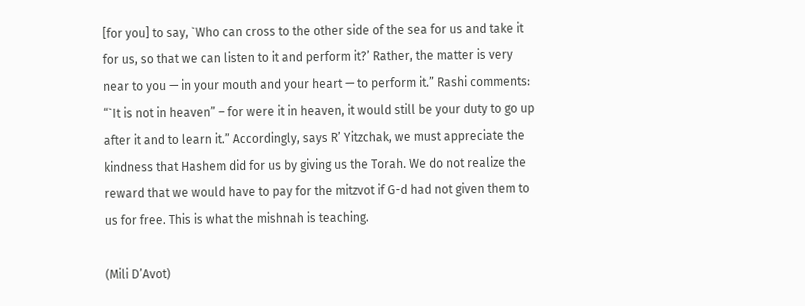[for you] to say, `Who can cross to the other side of the sea for us and take it for us, so that we can listen to it and perform it?’ Rather, the matter is very near to you — in your mouth and your heart — to perform it.” Rashi comments: “`It is not in heaven” – for were it in heaven, it would still be your duty to go up after it and to learn it.” Accordingly, says R’ Yitzchak, we must appreciate the kindness that Hashem did for us by giving us the Torah. We do not realize the reward that we would have to pay for the mitzvot if G-d had not given them to us for free. This is what the mishnah is teaching.

(Mili D’Avot)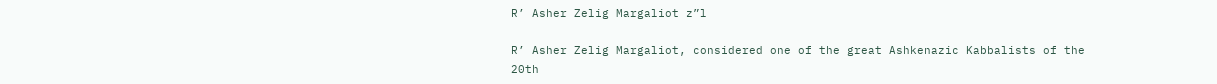R’ Asher Zelig Margaliot z”l

R’ Asher Zelig Margaliot, considered one of the great Ashkenazic Kabbalists of the 20th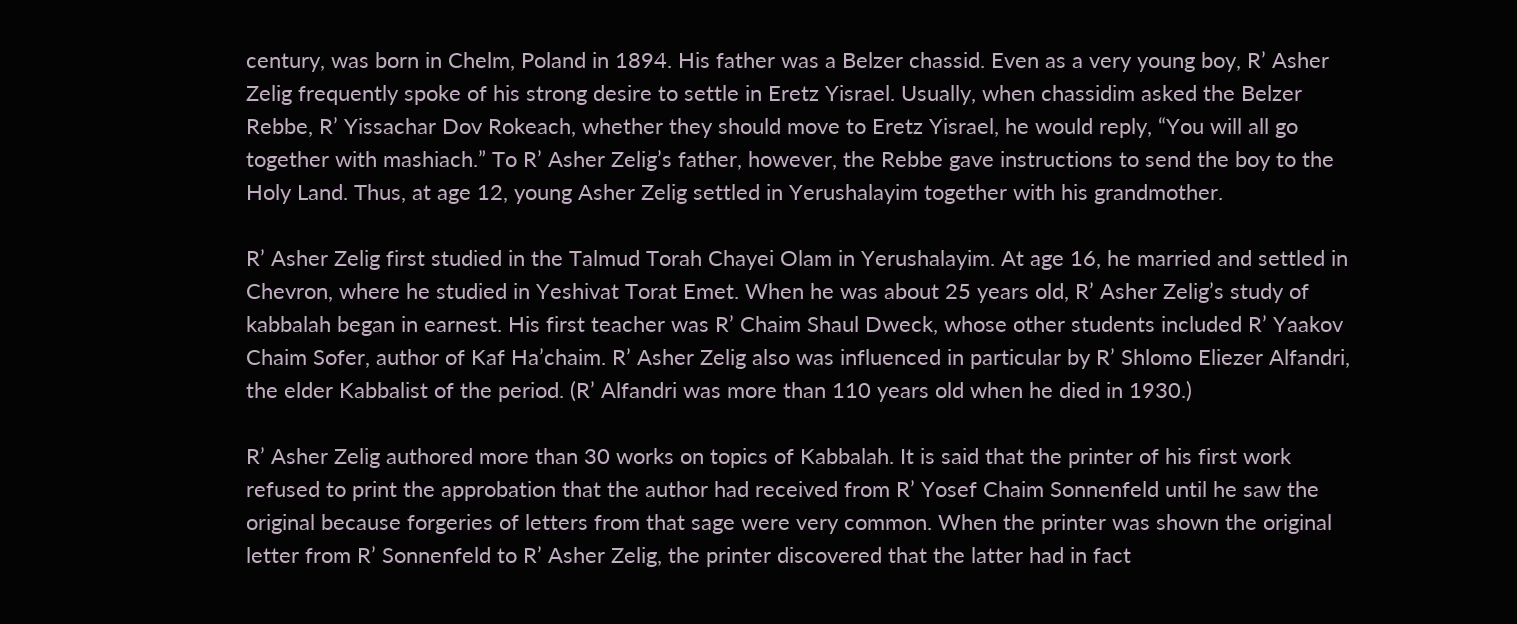century, was born in Chelm, Poland in 1894. His father was a Belzer chassid. Even as a very young boy, R’ Asher Zelig frequently spoke of his strong desire to settle in Eretz Yisrael. Usually, when chassidim asked the Belzer Rebbe, R’ Yissachar Dov Rokeach, whether they should move to Eretz Yisrael, he would reply, “You will all go together with mashiach.” To R’ Asher Zelig’s father, however, the Rebbe gave instructions to send the boy to the Holy Land. Thus, at age 12, young Asher Zelig settled in Yerushalayim together with his grandmother.

R’ Asher Zelig first studied in the Talmud Torah Chayei Olam in Yerushalayim. At age 16, he married and settled in Chevron, where he studied in Yeshivat Torat Emet. When he was about 25 years old, R’ Asher Zelig’s study of kabbalah began in earnest. His first teacher was R’ Chaim Shaul Dweck, whose other students included R’ Yaakov Chaim Sofer, author of Kaf Ha’chaim. R’ Asher Zelig also was influenced in particular by R’ Shlomo Eliezer Alfandri, the elder Kabbalist of the period. (R’ Alfandri was more than 110 years old when he died in 1930.)

R’ Asher Zelig authored more than 30 works on topics of Kabbalah. It is said that the printer of his first work refused to print the approbation that the author had received from R’ Yosef Chaim Sonnenfeld until he saw the original because forgeries of letters from that sage were very common. When the printer was shown the original letter from R’ Sonnenfeld to R’ Asher Zelig, the printer discovered that the latter had in fact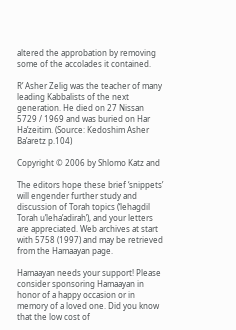altered the approbation by removing some of the accolades it contained.

R’ Asher Zelig was the teacher of many leading Kabbalists of the next generation. He died on 27 Nissan 5729 / 1969 and was buried on Har Ha’zeitim. (Source: Kedoshim Asher Ba’aretz p.104)

Copyright © 2006 by Shlomo Katz and

The editors hope these brief ‘snippets’ will engender further study and discussion of Torah topics (‘lehagdil Torah u’leha’adirah’), and your letters are appreciated. Web archives at start with 5758 (1997) and may be retrieved from the Hamaayan page.

Hamaayan needs your support! Please consider sponsoring Hamaayan in honor of a happy occasion or in memory of a loved one. Did you know that the low cost of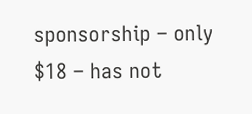sponsorship – only $18 – has not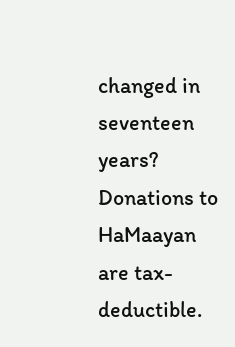changed in seventeen years? Donations to HaMaayan are tax-deductible.